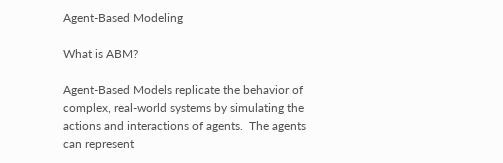Agent-Based Modeling

What is ABM?

Agent-Based Models replicate the behavior of complex, real-world systems by simulating the actions and interactions of agents.  The agents can represent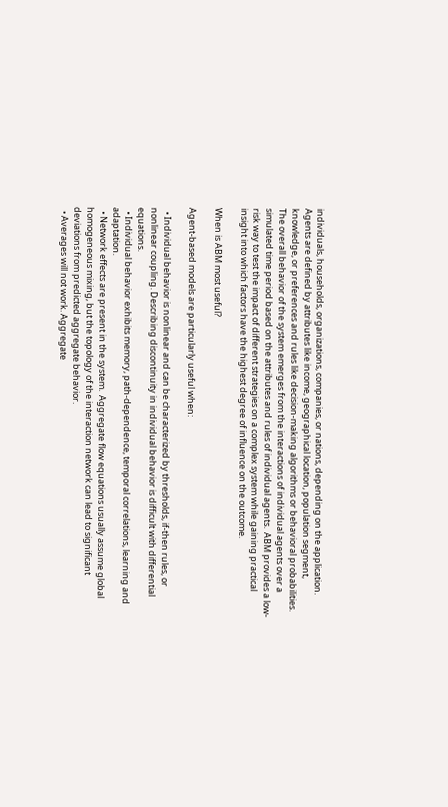individuals, households, organizations, companies, or nations, depending on the application.  Agents are defined by attributes like income, geographical location, population segment, knowledge, or preferences and rules like decision-making algorithms or behavioral probabilities.  The overall behavior of the system emerges from the interactions of individual agents over a simulated time period based on the attributes and rules of individual agents.  ABM provides a low-risk way to test the impact of different strategies on a complex system while gaining practical insight into which factors have the highest degree of influence on the outcome.

When is ABM most useful?

Agent-based models are particularly useful when:

  • Individual behavior is nonlinear and can be characterized by thresholds, if-then rules, or nonlinear coupling. Describing discontinuity in individual behavior is difficult with differential equations.
  • Individual behavior exhibits memory, path-dependence, temporal correlations, learning and adaptation.
  • Network effects are present in the system.  Aggregate flow equations usually assume global homogeneous mixing, but the topology of the interaction network can lead to significant deviations from predicted aggregate behavior.
  • Averages will not work. Aggregate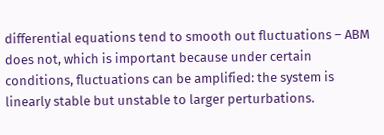differential equations tend to smooth out fluctuations – ABM does not, which is important because under certain conditions, fluctuations can be amplified: the system is linearly stable but unstable to larger perturbations.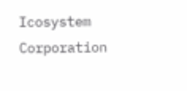Icosystem Corporation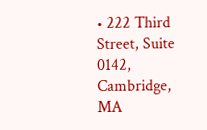• 222 Third Street, Suite 0142, Cambridge, MA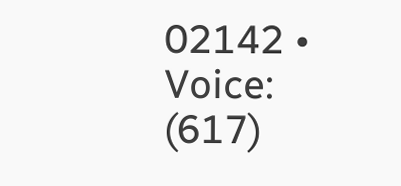02142 • Voice: (617)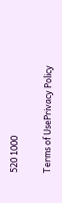520 1000

Terms of UsePrivacy Policy